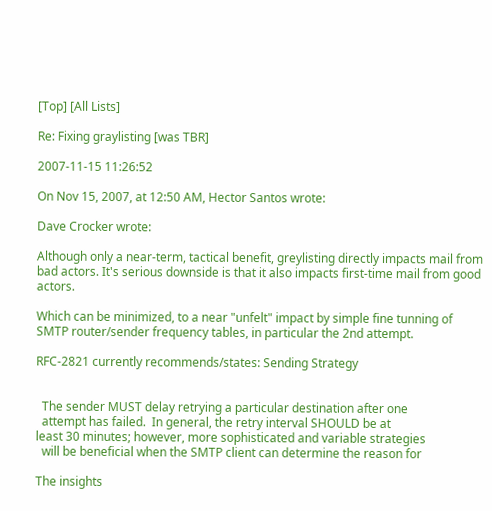[Top] [All Lists]

Re: Fixing graylisting [was TBR]

2007-11-15 11:26:52

On Nov 15, 2007, at 12:50 AM, Hector Santos wrote:

Dave Crocker wrote:

Although only a near-term, tactical benefit, greylisting directly impacts mail from bad actors. It's serious downside is that it also impacts first-time mail from good actors.

Which can be minimized, to a near "unfelt" impact by simple fine tunning of SMTP router/sender frequency tables, in particular the 2nd attempt.

RFC-2821 currently recommends/states: Sending Strategy


  The sender MUST delay retrying a particular destination after one
  attempt has failed.  In general, the retry interval SHOULD be at
least 30 minutes; however, more sophisticated and variable strategies
  will be beneficial when the SMTP client can determine the reason for

The insights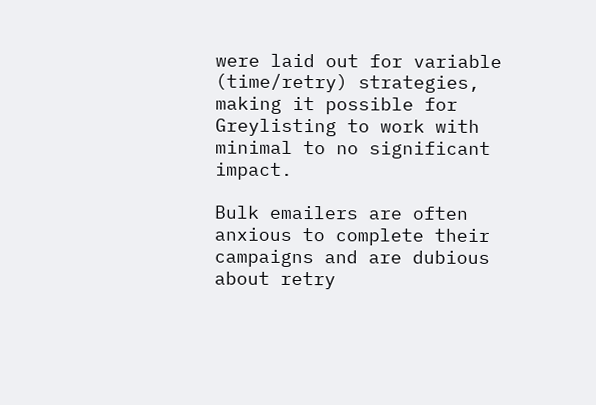were laid out for variable (time/retry) strategies, making it possible for Greylisting to work with minimal to no significant impact.

Bulk emailers are often anxious to complete their campaigns and are dubious about retry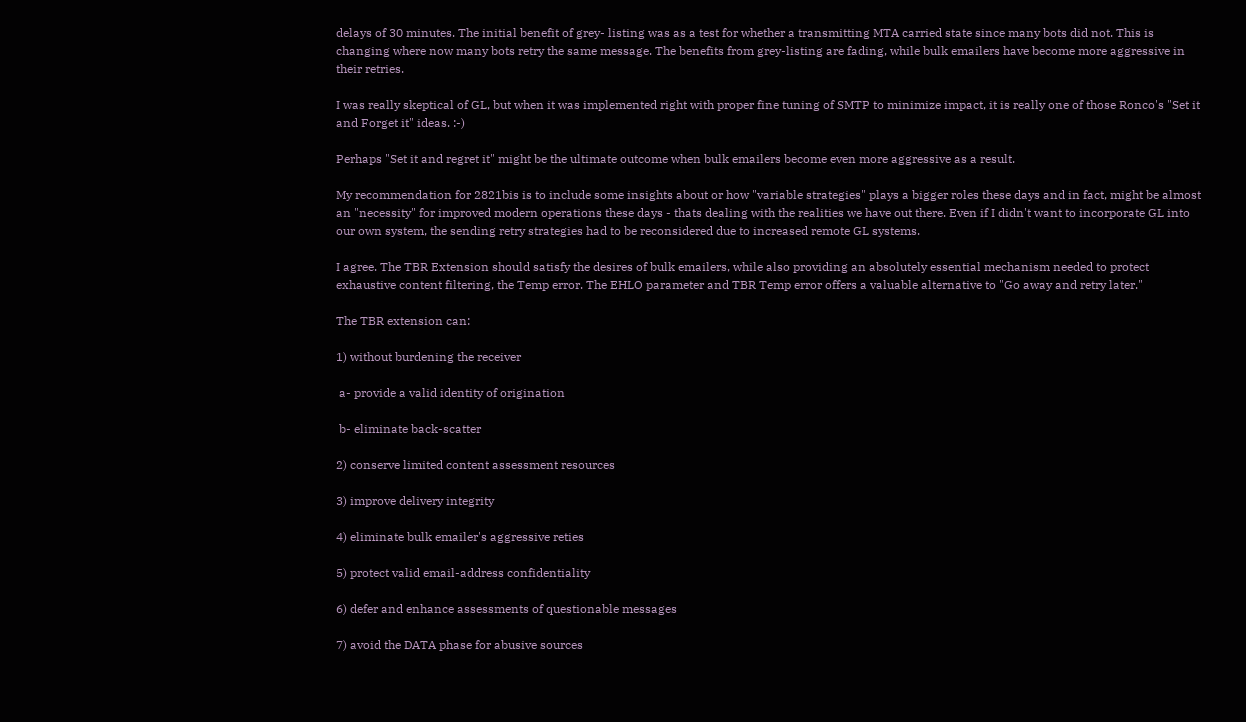delays of 30 minutes. The initial benefit of grey- listing was as a test for whether a transmitting MTA carried state since many bots did not. This is changing where now many bots retry the same message. The benefits from grey-listing are fading, while bulk emailers have become more aggressive in their retries.

I was really skeptical of GL, but when it was implemented right with proper fine tuning of SMTP to minimize impact, it is really one of those Ronco's "Set it and Forget it" ideas. :-)

Perhaps "Set it and regret it" might be the ultimate outcome when bulk emailers become even more aggressive as a result.

My recommendation for 2821bis is to include some insights about or how "variable strategies" plays a bigger roles these days and in fact, might be almost an "necessity" for improved modern operations these days - thats dealing with the realities we have out there. Even if I didn't want to incorporate GL into our own system, the sending retry strategies had to be reconsidered due to increased remote GL systems.

I agree. The TBR Extension should satisfy the desires of bulk emailers, while also providing an absolutely essential mechanism needed to protect exhaustive content filtering, the Temp error. The EHLO parameter and TBR Temp error offers a valuable alternative to "Go away and retry later."

The TBR extension can:

1) without burdening the receiver

 a- provide a valid identity of origination

 b- eliminate back-scatter

2) conserve limited content assessment resources

3) improve delivery integrity

4) eliminate bulk emailer's aggressive reties

5) protect valid email-address confidentiality

6) defer and enhance assessments of questionable messages

7) avoid the DATA phase for abusive sources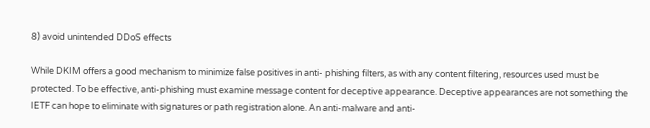8) avoid unintended DDoS effects

While DKIM offers a good mechanism to minimize false positives in anti- phishing filters, as with any content filtering, resources used must be protected. To be effective, anti-phishing must examine message content for deceptive appearance. Deceptive appearances are not something the IETF can hope to eliminate with signatures or path registration alone. An anti-malware and anti-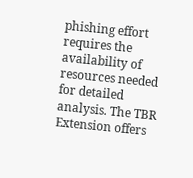phishing effort requires the availability of resources needed for detailed analysis. The TBR Extension offers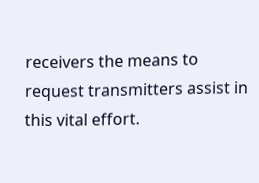receivers the means to request transmitters assist in this vital effort.